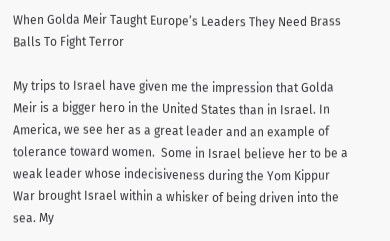When Golda Meir Taught Europe’s Leaders They Need Brass Balls To Fight Terror

My trips to Israel have given me the impression that Golda Meir is a bigger hero in the United States than in Israel. In America, we see her as a great leader and an example of tolerance toward women.  Some in Israel believe her to be a weak leader whose indecisiveness during the Yom Kippur War brought Israel within a whisker of being driven into the sea. My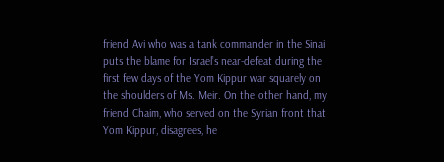friend Avi who was a tank commander in the Sinai puts the blame for Israel’s near-defeat during the first few days of the Yom Kippur war squarely on the shoulders of Ms. Meir. On the other hand, my friend Chaim, who served on the Syrian front that Yom Kippur, disagrees, he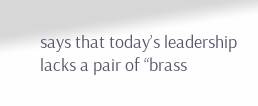says that today’s leadership lacks a pair of “brass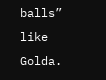balls” like Golda.